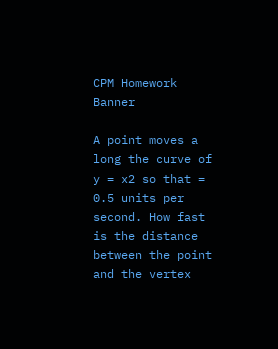CPM Homework Banner

A point moves a long the curve of y = x2 so that = 0.5 units per second. How fast is the distance between the point and the vertex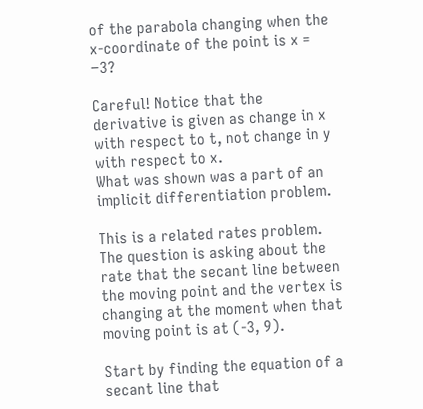of the parabola changing when the x-coordinate of the point is x = −3?

Careful! Notice that the derivative is given as change in x with respect to t, not change in y with respect to x.
What was shown was a part of an implicit differentiation problem.

This is a related rates problem.
The question is asking about the rate that the secant line between the moving point and the vertex is
changing at the moment when that moving point is at (-3, 9).

Start by finding the equation of a secant line that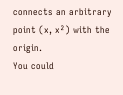connects an arbitrary point (x, x²) with the origin.
You could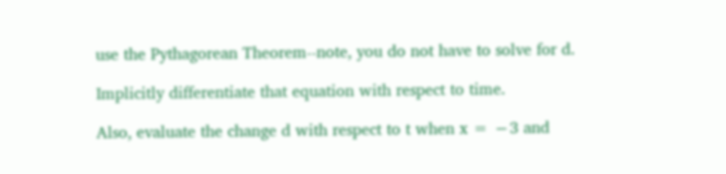use the Pythagorean Theorem--note, you do not have to solve for d.

Implicitly differentiate that equation with respect to time.

Also, evaluate the change d with respect to t when x = −3 and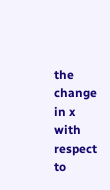the change in x with respect to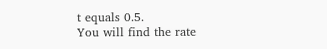t equals 0.5.
You will find the rate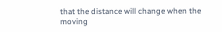that the distance will change when the moving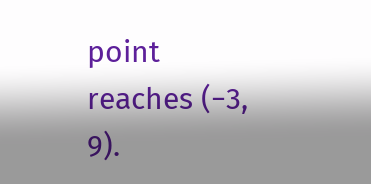point reaches (−3, 9).